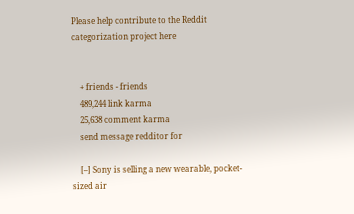Please help contribute to the Reddit categorization project here


    + friends - friends
    489,244 link karma
    25,638 comment karma
    send message redditor for

    [–] Sony is selling a new wearable, pocket-sized air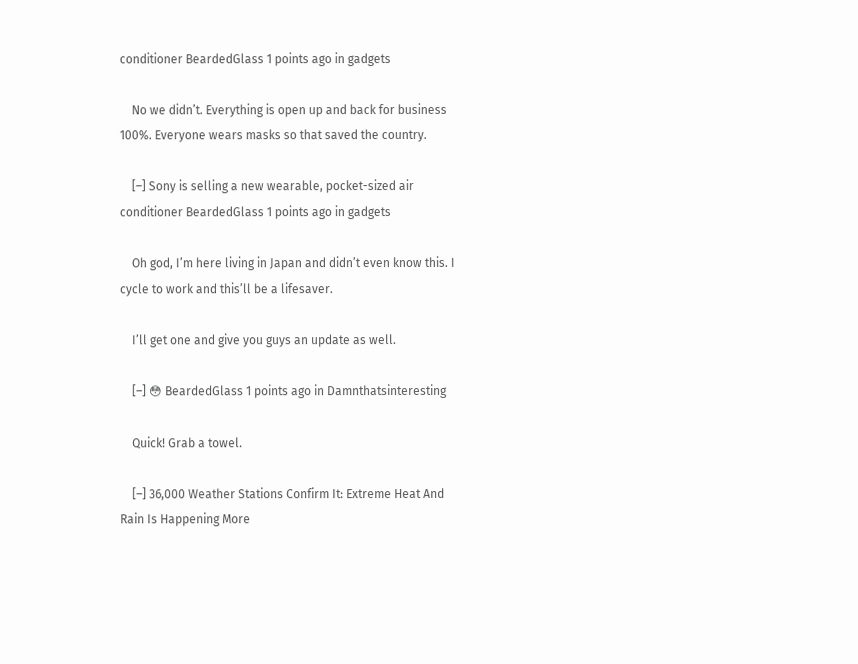conditioner BeardedGlass 1 points ago in gadgets

    No we didn’t. Everything is open up and back for business 100%. Everyone wears masks so that saved the country.

    [–] Sony is selling a new wearable, pocket-sized air conditioner BeardedGlass 1 points ago in gadgets

    Oh god, I’m here living in Japan and didn’t even know this. I cycle to work and this’ll be a lifesaver.

    I’ll get one and give you guys an update as well.

    [–] 😳 BeardedGlass 1 points ago in Damnthatsinteresting

    Quick! Grab a towel.

    [–] 36,000 Weather Stations Confirm It: Extreme Heat And Rain Is Happening More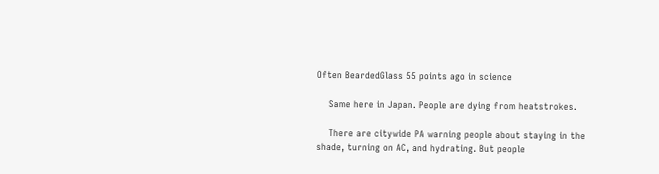Often BeardedGlass 55 points ago in science

    Same here in Japan. People are dying from heatstrokes.

    There are citywide PA warning people about staying in the shade, turning on AC, and hydrating. But people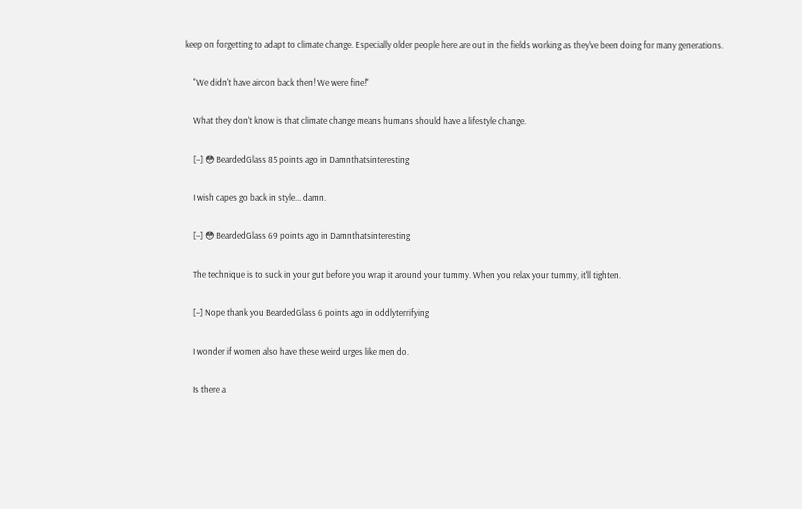keep on forgetting to adapt to climate change. Especially older people here are out in the fields working as they've been doing for many generations.

    "We didn't have aircon back then! We were fine!"

    What they don't know is that climate change means humans should have a lifestyle change.

    [–] 😳 BeardedGlass 85 points ago in Damnthatsinteresting

    I wish capes go back in style... damn.

    [–] 😳 BeardedGlass 69 points ago in Damnthatsinteresting

    The technique is to suck in your gut before you wrap it around your tummy. When you relax your tummy, it'll tighten.

    [–] Nope thank you BeardedGlass 6 points ago in oddlyterrifying

    I wonder if women also have these weird urges like men do.

    Is there a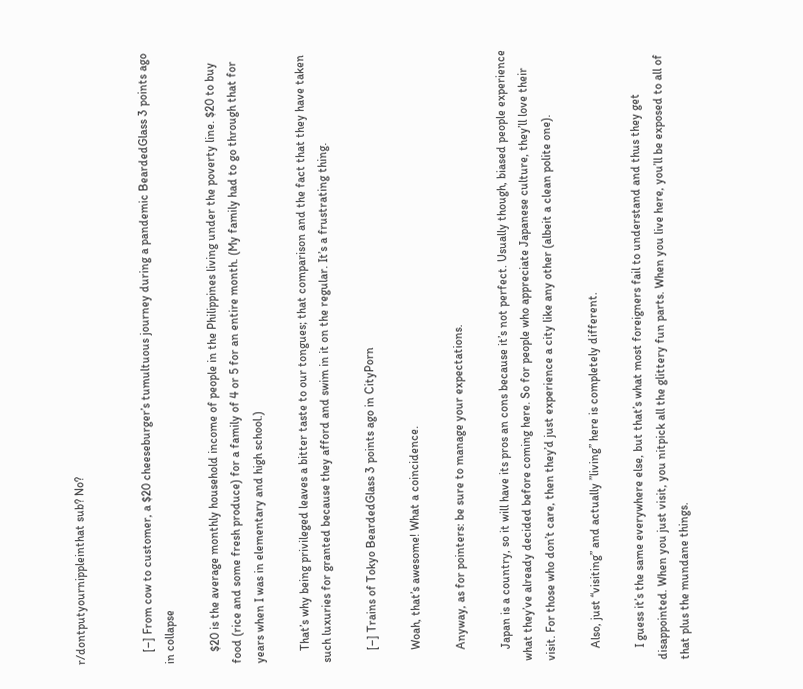r/dontputyournippleinthat sub? No?


    [–] From cow to customer, a $20 cheeseburger’s tumultuous journey during a pandemic BeardedGlass 3 points ago in collapse

    $20 is the average monthly household income of people in the Philippines living under the poverty line. $20 to buy food (rice and some fresh produce) for a family of 4 or 5 for an entire month. (My family had to go through that for years when I was in elementary and high school.)

    That’s why being privileged leaves a bitter taste to our tongues; that comparison and the fact that they have taken such luxuries for granted because they afford and swim in it on the regular. It’s a frustrating thing.

    [–] Trains of Tokyo BeardedGlass 3 points ago in CityPorn

    Woah, that’s awesome! What a coincidence.

    Anyway, as for pointers: be sure to manage your expectations.

    Japan is a country, so it will have its pros an cons because it’s not perfect. Usually though, biased people experience what they’ve already decided before coming here. So for people who appreciate Japanese culture, they’ll love their visit. For those who don’t care, then they’d just experience a city like any other (albeit a clean polite one).

    Also, just “visiting” and actually ”living” here is completely different.

    I guess it’s the same everywhere else, but that’s what most foreigners fail to understand and thus they get disappointed. When you just visit, you nitpick all the glittery fun parts. When you live here, you’ll be exposed to all of that plus the mundane things.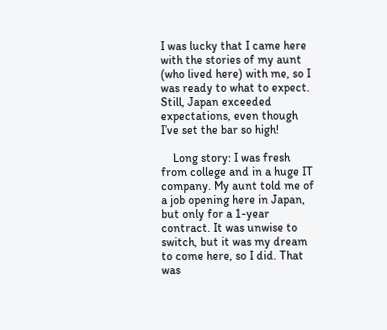I was lucky that I came here with the stories of my aunt (who lived here) with me, so I was ready to what to expect. Still, Japan exceeded expectations, even though I’ve set the bar so high!

    Long story: I was fresh from college and in a huge IT company. My aunt told me of a job opening here in Japan, but only for a 1-year contract. It was unwise to switch, but it was my dream to come here, so I did. That was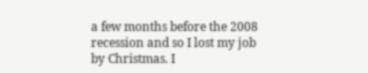a few months before the 2008 recession and so I lost my job by Christmas. I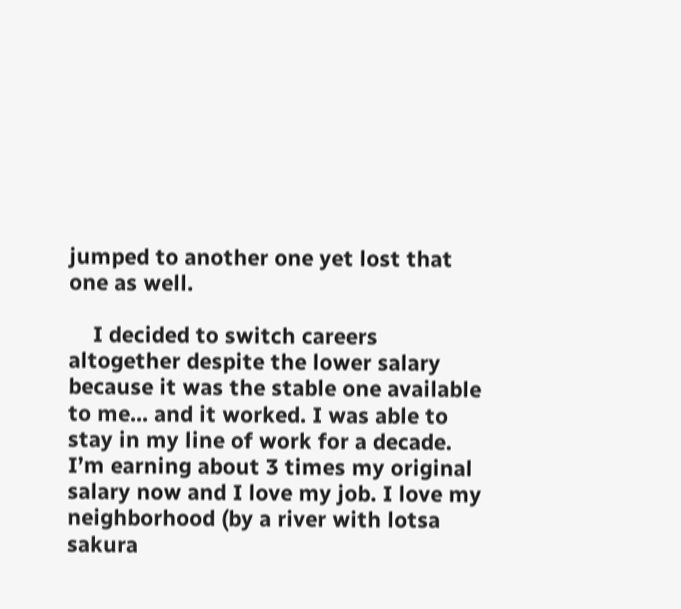jumped to another one yet lost that one as well.

    I decided to switch careers altogether despite the lower salary because it was the stable one available to me... and it worked. I was able to stay in my line of work for a decade. I’m earning about 3 times my original salary now and I love my job. I love my neighborhood (by a river with lotsa sakura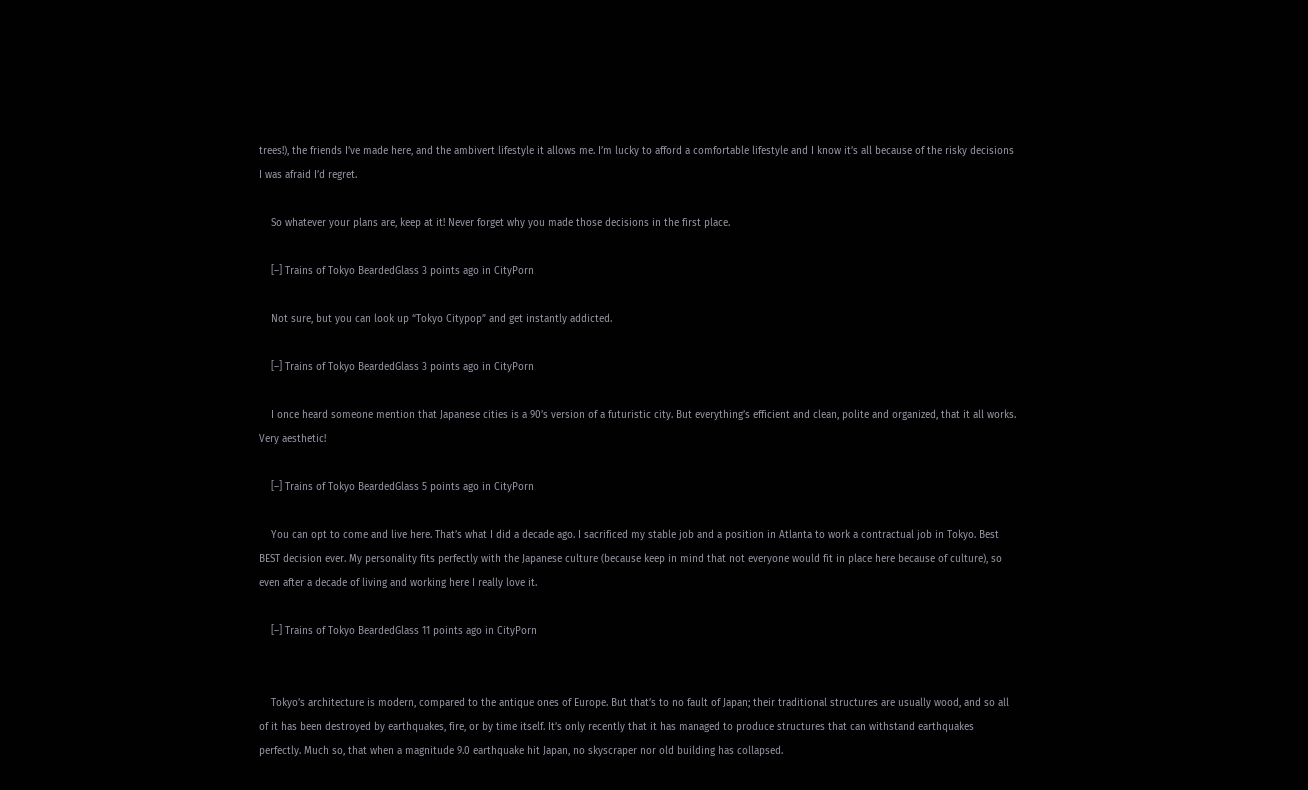trees!), the friends I’ve made here, and the ambivert lifestyle it allows me. I’m lucky to afford a comfortable lifestyle and I know it’s all because of the risky decisions I was afraid I’d regret.

    So whatever your plans are, keep at it! Never forget why you made those decisions in the first place.

    [–] Trains of Tokyo BeardedGlass 3 points ago in CityPorn

    Not sure, but you can look up “Tokyo Citypop” and get instantly addicted.

    [–] Trains of Tokyo BeardedGlass 3 points ago in CityPorn

    I once heard someone mention that Japanese cities is a 90’s version of a futuristic city. But everything’s efficient and clean, polite and organized, that it all works. Very aesthetic!

    [–] Trains of Tokyo BeardedGlass 5 points ago in CityPorn

    You can opt to come and live here. That’s what I did a decade ago. I sacrificed my stable job and a position in Atlanta to work a contractual job in Tokyo. Best BEST decision ever. My personality fits perfectly with the Japanese culture (because keep in mind that not everyone would fit in place here because of culture), so even after a decade of living and working here I really love it.

    [–] Trains of Tokyo BeardedGlass 11 points ago in CityPorn


    Tokyo’s architecture is modern, compared to the antique ones of Europe. But that’s to no fault of Japan; their traditional structures are usually wood, and so all of it has been destroyed by earthquakes, fire, or by time itself. It’s only recently that it has managed to produce structures that can withstand earthquakes perfectly. Much so, that when a magnitude 9.0 earthquake hit Japan, no skyscraper nor old building has collapsed.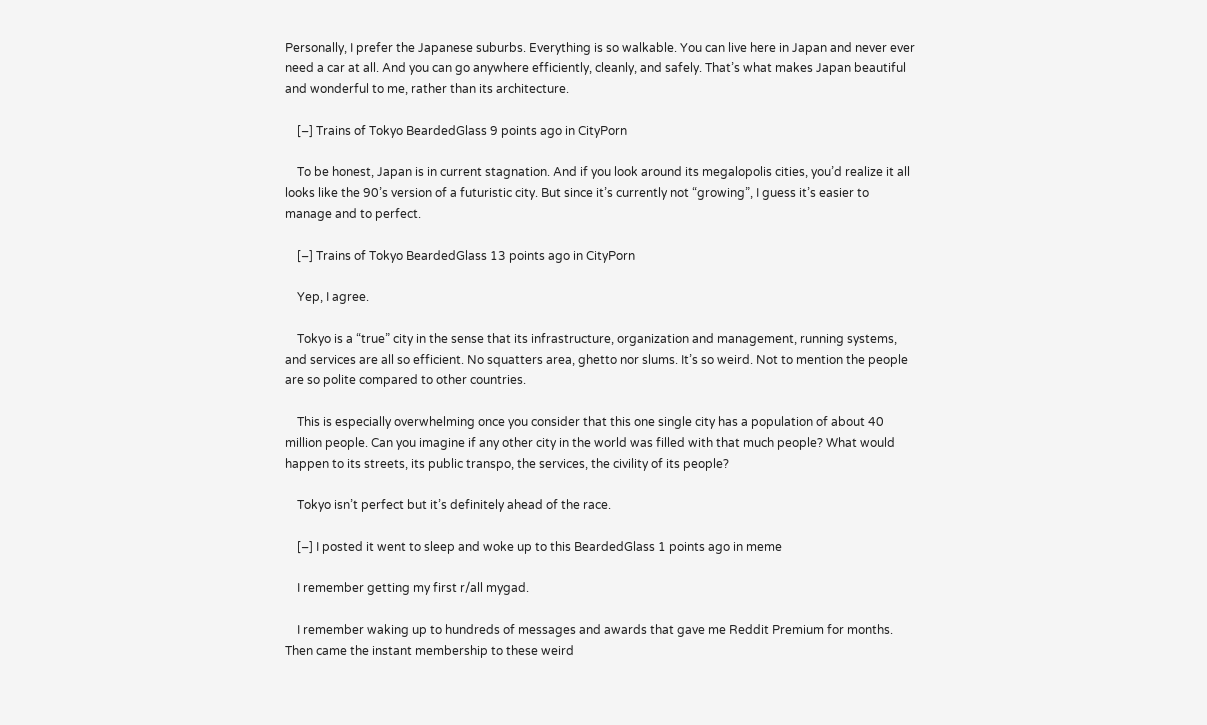Personally, I prefer the Japanese suburbs. Everything is so walkable. You can live here in Japan and never ever need a car at all. And you can go anywhere efficiently, cleanly, and safely. That’s what makes Japan beautiful and wonderful to me, rather than its architecture.

    [–] Trains of Tokyo BeardedGlass 9 points ago in CityPorn

    To be honest, Japan is in current stagnation. And if you look around its megalopolis cities, you’d realize it all looks like the 90’s version of a futuristic city. But since it’s currently not “growing”, I guess it’s easier to manage and to perfect.

    [–] Trains of Tokyo BeardedGlass 13 points ago in CityPorn

    Yep, I agree.

    Tokyo is a “true” city in the sense that its infrastructure, organization and management, running systems, and services are all so efficient. No squatters area, ghetto nor slums. It’s so weird. Not to mention the people are so polite compared to other countries.

    This is especially overwhelming once you consider that this one single city has a population of about 40 million people. Can you imagine if any other city in the world was filled with that much people? What would happen to its streets, its public transpo, the services, the civility of its people?

    Tokyo isn’t perfect but it’s definitely ahead of the race.

    [–] I posted it went to sleep and woke up to this BeardedGlass 1 points ago in meme

    I remember getting my first r/all mygad.

    I remember waking up to hundreds of messages and awards that gave me Reddit Premium for months. Then came the instant membership to these weird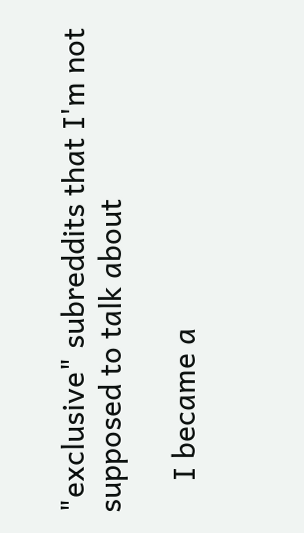"exclusive" subreddits that I'm not supposed to talk about

    I became a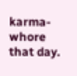karma-whore that day.